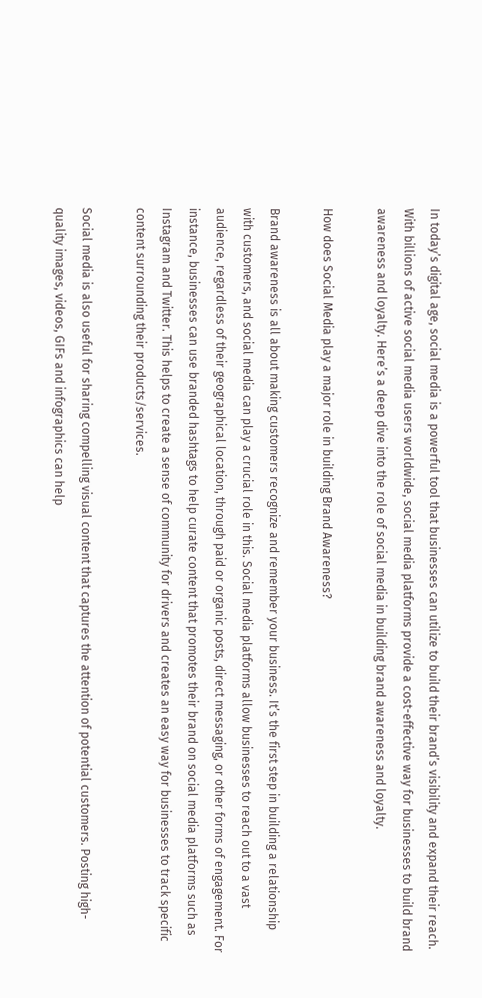In today’s digital age, social media is a powerful tool that businesses can utilize to build their brand’s visibility and expand their reach. With billions of active social media users worldwide, social media platforms provide a cost-effective way for businesses to build brand awareness and loyalty. Here’s a deep dive into the role of social media in building brand awareness and loyalty.

How does Social Media play a major role in building Brand Awareness?

Brand awareness is all about making customers recognize and remember your business. It’s the first step in building a relationship with customers, and social media can play a crucial role in this. Social media platforms allow businesses to reach out to a vast audience, regardless of their geographical location, through paid or organic posts, direct messaging, or other forms of engagement. For instance, businesses can use branded hashtags to help curate content that promotes their brand on social media platforms such as Instagram and Twitter. This helps to create a sense of community for drivers and creates an easy way for businesses to track specific content surrounding their products/services.

Social media is also useful for sharing compelling visual content that captures the attention of potential customers. Posting high-quality images, videos, GIFs and infographics can help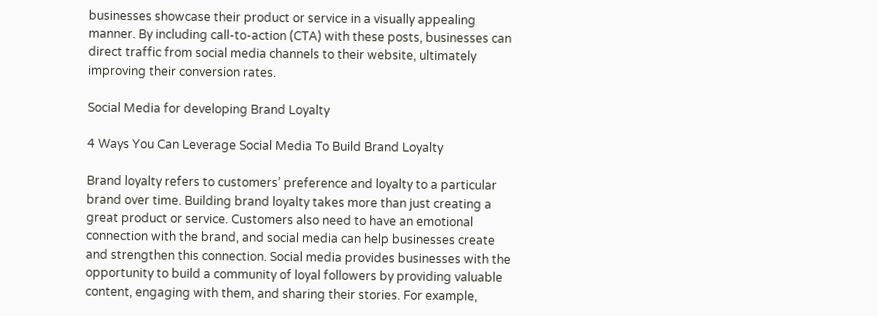businesses showcase their product or service in a visually appealing manner. By including call-to-action (CTA) with these posts, businesses can direct traffic from social media channels to their website, ultimately improving their conversion rates.

Social Media for developing Brand Loyalty

4 Ways You Can Leverage Social Media To Build Brand Loyalty

Brand loyalty refers to customers’ preference and loyalty to a particular brand over time. Building brand loyalty takes more than just creating a great product or service. Customers also need to have an emotional connection with the brand, and social media can help businesses create and strengthen this connection. Social media provides businesses with the opportunity to build a community of loyal followers by providing valuable content, engaging with them, and sharing their stories. For example,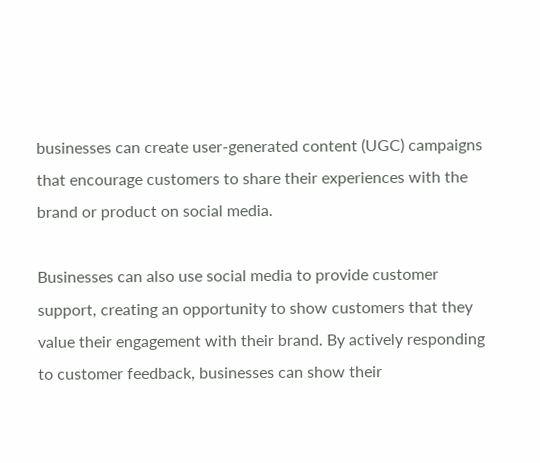businesses can create user-generated content (UGC) campaigns that encourage customers to share their experiences with the brand or product on social media.

Businesses can also use social media to provide customer support, creating an opportunity to show customers that they value their engagement with their brand. By actively responding to customer feedback, businesses can show their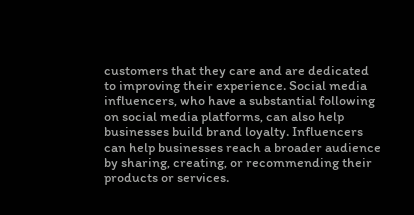customers that they care and are dedicated to improving their experience. Social media influencers, who have a substantial following on social media platforms, can also help businesses build brand loyalty. Influencers can help businesses reach a broader audience by sharing, creating, or recommending their products or services.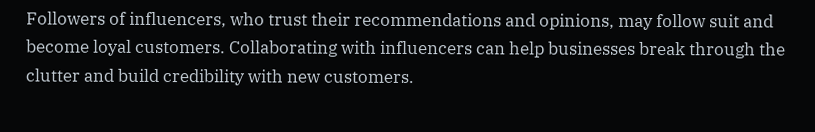Followers of influencers, who trust their recommendations and opinions, may follow suit and become loyal customers. Collaborating with influencers can help businesses break through the clutter and build credibility with new customers.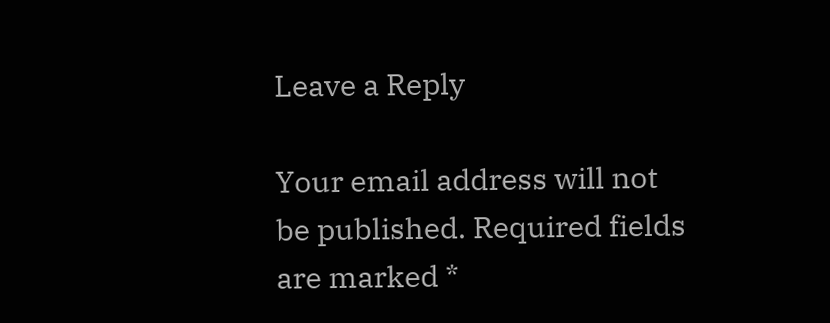Leave a Reply

Your email address will not be published. Required fields are marked *